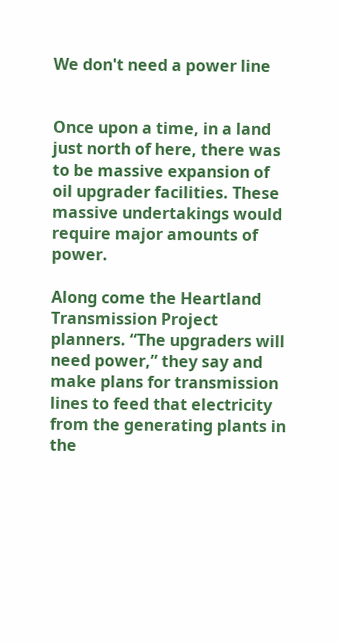We don't need a power line


Once upon a time, in a land just north of here, there was to be massive expansion of oil upgrader facilities. These massive undertakings would require major amounts of power.

Along come the Heartland Transmission Project planners. “The upgraders will need power,” they say and make plans for transmission lines to feed that electricity from the generating plants in the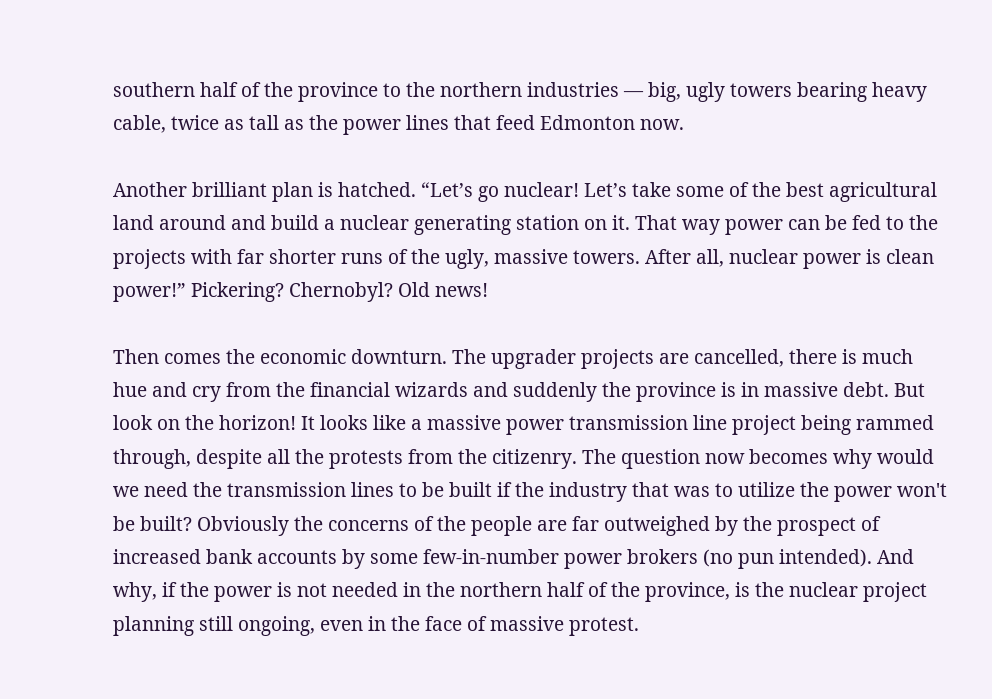southern half of the province to the northern industries — big, ugly towers bearing heavy cable, twice as tall as the power lines that feed Edmonton now.

Another brilliant plan is hatched. “Let’s go nuclear! Let’s take some of the best agricultural land around and build a nuclear generating station on it. That way power can be fed to the projects with far shorter runs of the ugly, massive towers. After all, nuclear power is clean power!” Pickering? Chernobyl? Old news!

Then comes the economic downturn. The upgrader projects are cancelled, there is much hue and cry from the financial wizards and suddenly the province is in massive debt. But look on the horizon! It looks like a massive power transmission line project being rammed through, despite all the protests from the citizenry. The question now becomes why would we need the transmission lines to be built if the industry that was to utilize the power won't be built? Obviously the concerns of the people are far outweighed by the prospect of increased bank accounts by some few-in-number power brokers (no pun intended). And why, if the power is not needed in the northern half of the province, is the nuclear project planning still ongoing, even in the face of massive protest.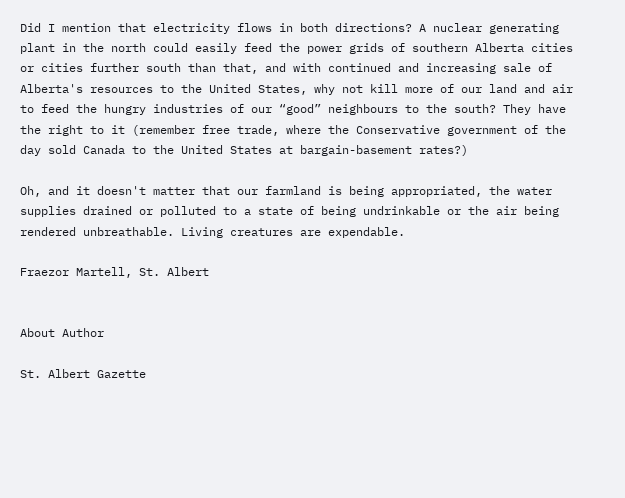Did I mention that electricity flows in both directions? A nuclear generating plant in the north could easily feed the power grids of southern Alberta cities or cities further south than that, and with continued and increasing sale of Alberta's resources to the United States, why not kill more of our land and air to feed the hungry industries of our “good” neighbours to the south? They have the right to it (remember free trade, where the Conservative government of the day sold Canada to the United States at bargain-basement rates?)

Oh, and it doesn't matter that our farmland is being appropriated, the water supplies drained or polluted to a state of being undrinkable or the air being rendered unbreathable. Living creatures are expendable.

Fraezor Martell, St. Albert


About Author

St. Albert Gazette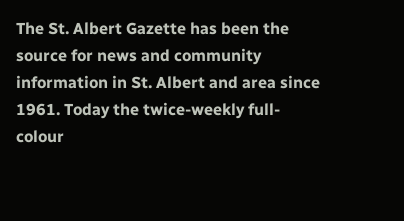The St. Albert Gazette has been the source for news and community information in St. Albert and area since 1961. Today the twice-weekly full-colour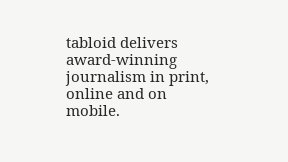tabloid delivers award-winning journalism in print, online and on mobile.